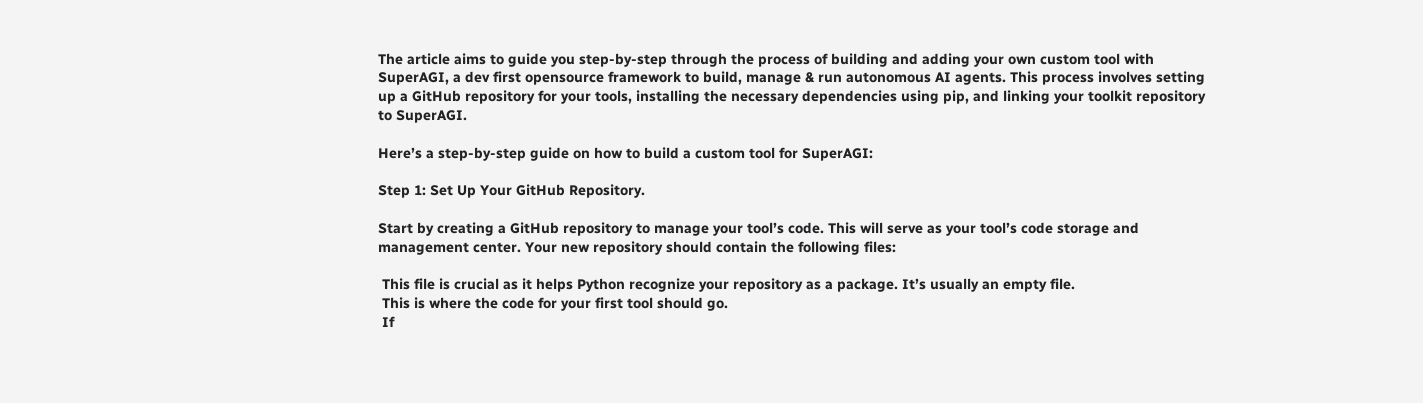The article aims to guide you step-by-step through the process of building and adding your own custom tool with SuperAGI, a dev first opensource framework to build, manage & run autonomous AI agents. This process involves setting up a GitHub repository for your tools, installing the necessary dependencies using pip, and linking your toolkit repository to SuperAGI.

Here’s a step-by-step guide on how to build a custom tool for SuperAGI:

Step 1: Set Up Your GitHub Repository.

Start by creating a GitHub repository to manage your tool’s code. This will serve as your tool’s code storage and management center. Your new repository should contain the following files:

 This file is crucial as it helps Python recognize your repository as a package. It’s usually an empty file.
 This is where the code for your first tool should go.
 If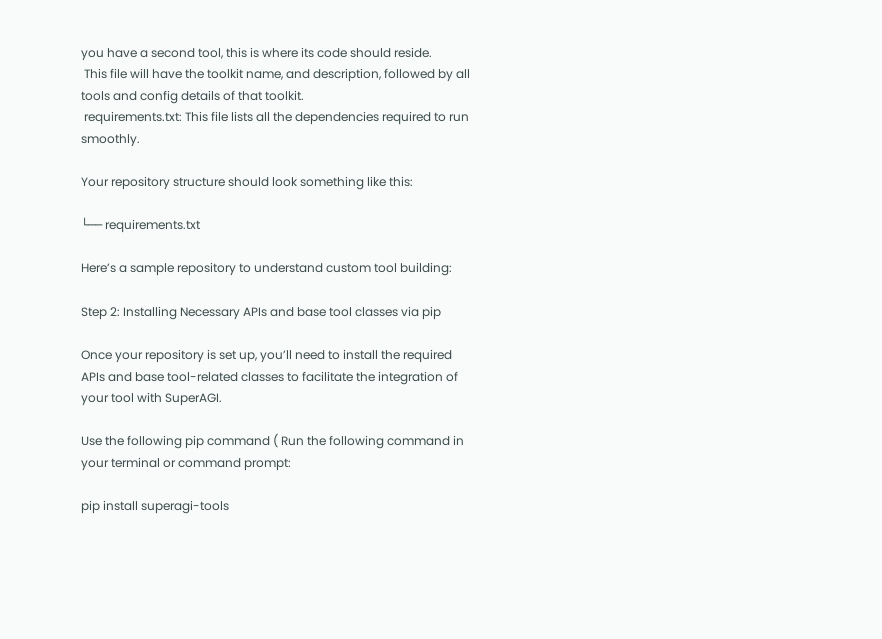you have a second tool, this is where its code should reside.
 This file will have the toolkit name, and description, followed by all tools and config details of that toolkit.
 requirements.txt: This file lists all the dependencies required to run smoothly.

Your repository structure should look something like this:

└── requirements.txt

Here’s a sample repository to understand custom tool building:

Step 2: Installing Necessary APIs and base tool classes via pip

Once your repository is set up, you’ll need to install the required APIs and base tool-related classes to facilitate the integration of your tool with SuperAGI.

Use the following pip command ( Run the following command in your terminal or command prompt:

pip install superagi-tools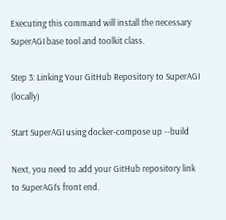Executing this command will install the necessary SuperAGI base tool and toolkit class.

Step 3: Linking Your GitHub Repository to SuperAGI (locally)

Start SuperAGI using docker-compose up --build

Next, you need to add your GitHub repository link to SuperAGI’s front end.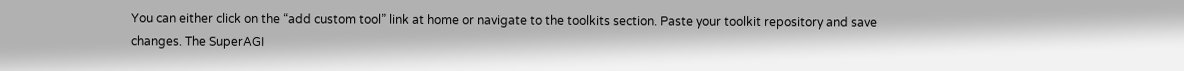You can either click on the “add custom tool” link at home or navigate to the toolkits section. Paste your toolkit repository and save changes. The SuperAGI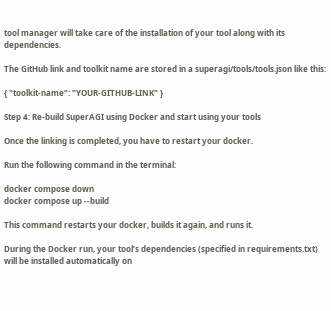tool manager will take care of the installation of your tool along with its dependencies.

The GitHub link and toolkit name are stored in a superagi/tools/tools.json like this:

{ "toolkit-name": "YOUR-GITHUB-LINK" }

Step 4: Re-build SuperAGI using Docker and start using your tools

Once the linking is completed, you have to restart your docker.

Run the following command in the terminal:

docker compose down
docker compose up --build

This command restarts your docker, builds it again, and runs it.

During the Docker run, your tool’s dependencies (specified in requirements.txt) will be installed automatically on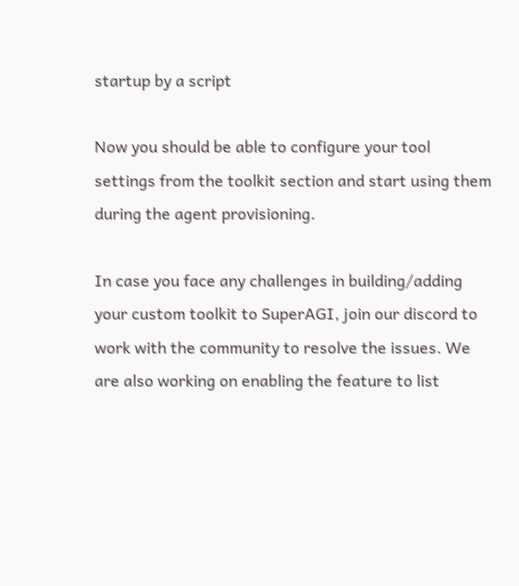startup by a script

Now you should be able to configure your tool settings from the toolkit section and start using them during the agent provisioning.

In case you face any challenges in building/adding your custom toolkit to SuperAGI, join our discord to work with the community to resolve the issues. We are also working on enabling the feature to list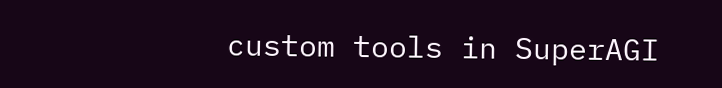custom tools in SuperAGI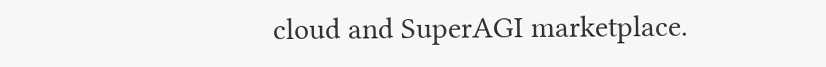cloud and SuperAGI marketplace.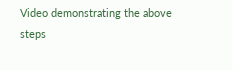Video demonstrating the above steps